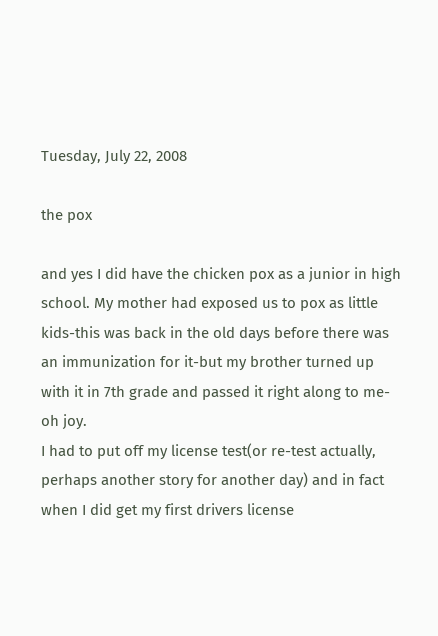Tuesday, July 22, 2008

the pox

and yes I did have the chicken pox as a junior in high school. My mother had exposed us to pox as little kids-this was back in the old days before there was an immunization for it-but my brother turned up with it in 7th grade and passed it right along to me-oh joy.
I had to put off my license test(or re-test actually, perhaps another story for another day) and in fact when I did get my first drivers license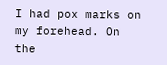I had pox marks on my forehead. On the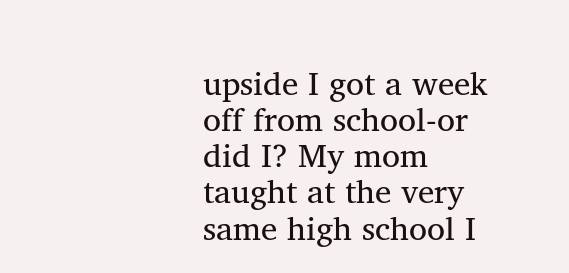upside I got a week off from school-or did I? My mom taught at the very same high school I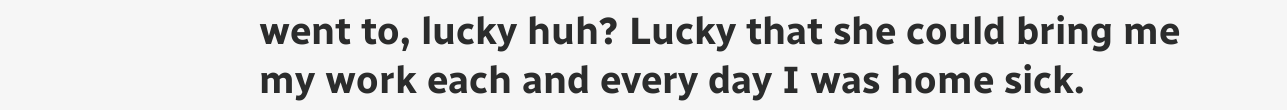went to, lucky huh? Lucky that she could bring me my work each and every day I was home sick.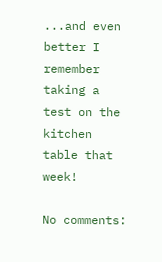...and even better I remember taking a test on the kitchen table that week!

No comments: